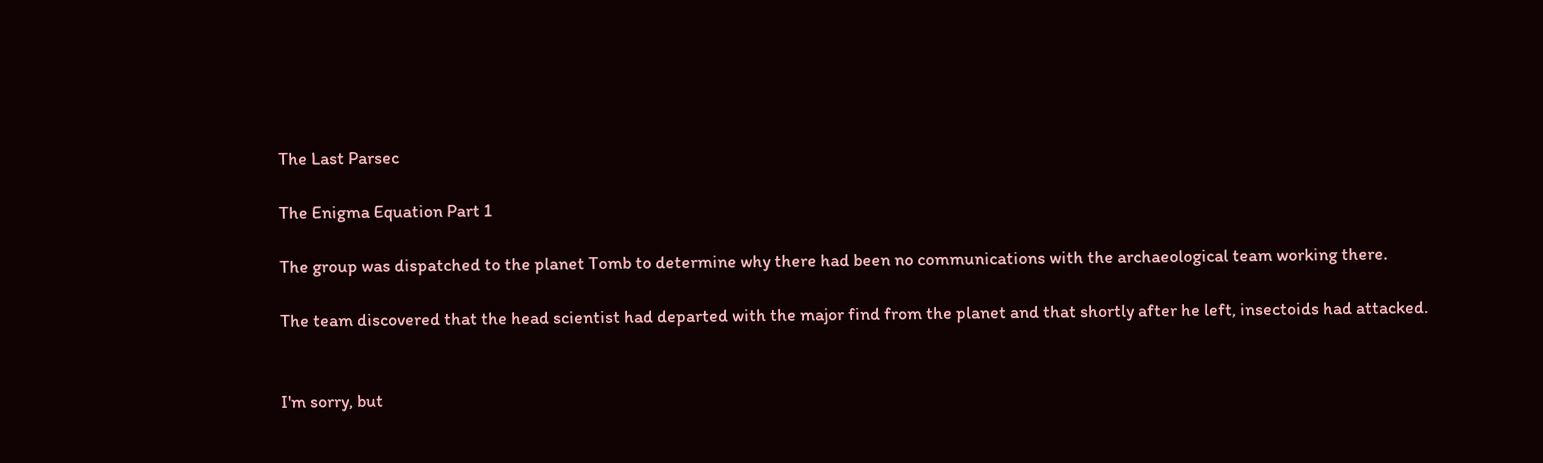The Last Parsec

The Enigma Equation Part 1

The group was dispatched to the planet Tomb to determine why there had been no communications with the archaeological team working there.

The team discovered that the head scientist had departed with the major find from the planet and that shortly after he left, insectoids had attacked.


I'm sorry, but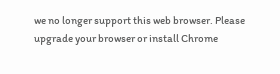we no longer support this web browser. Please upgrade your browser or install Chrome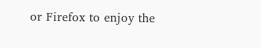or Firefox to enjoy the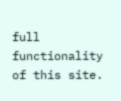full functionality of this site.